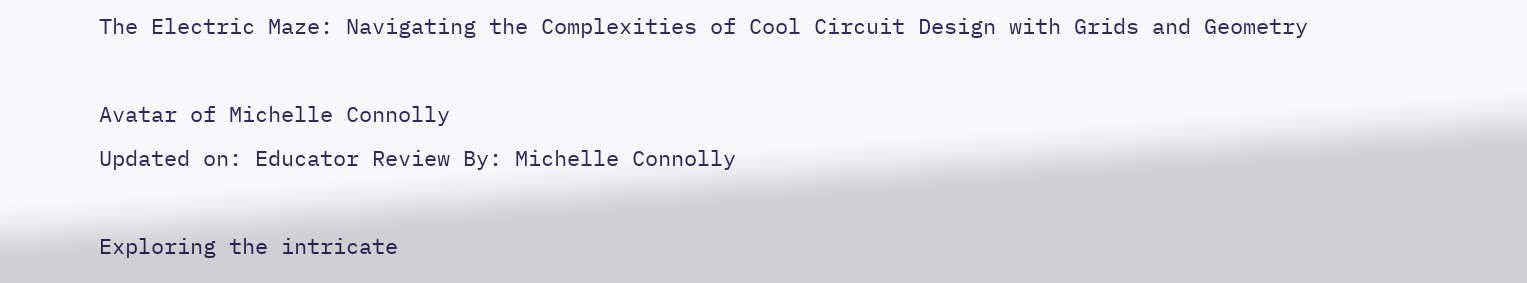The Electric Maze: Navigating the Complexities of Cool Circuit Design with Grids and Geometry

Avatar of Michelle Connolly
Updated on: Educator Review By: Michelle Connolly

Exploring the intricate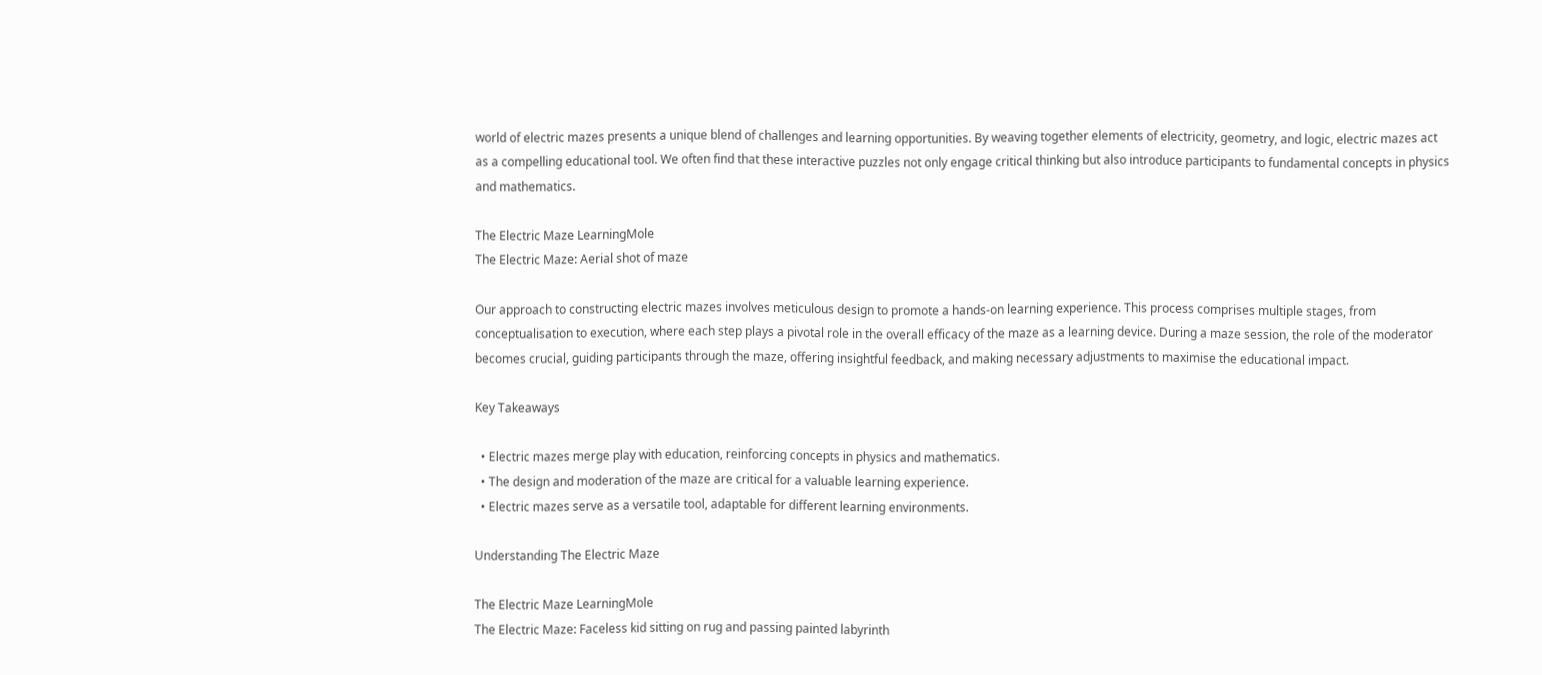world of electric mazes presents a unique blend of challenges and learning opportunities. By weaving together elements of electricity, geometry, and logic, electric mazes act as a compelling educational tool. We often find that these interactive puzzles not only engage critical thinking but also introduce participants to fundamental concepts in physics and mathematics.

The Electric Maze LearningMole
The Electric Maze: Aerial shot of maze

Our approach to constructing electric mazes involves meticulous design to promote a hands-on learning experience. This process comprises multiple stages, from conceptualisation to execution, where each step plays a pivotal role in the overall efficacy of the maze as a learning device. During a maze session, the role of the moderator becomes crucial, guiding participants through the maze, offering insightful feedback, and making necessary adjustments to maximise the educational impact.

Key Takeaways

  • Electric mazes merge play with education, reinforcing concepts in physics and mathematics.
  • The design and moderation of the maze are critical for a valuable learning experience.
  • Electric mazes serve as a versatile tool, adaptable for different learning environments.

Understanding The Electric Maze

The Electric Maze LearningMole
The Electric Maze: Faceless kid sitting on rug and passing painted labyrinth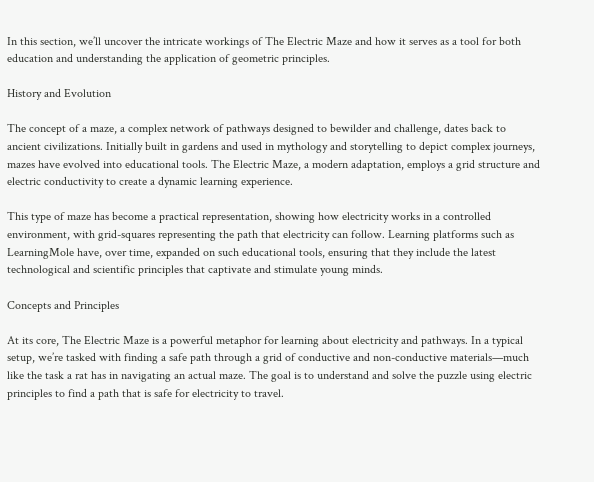In this section, we’ll uncover the intricate workings of The Electric Maze and how it serves as a tool for both education and understanding the application of geometric principles.

History and Evolution

The concept of a maze, a complex network of pathways designed to bewilder and challenge, dates back to ancient civilizations. Initially built in gardens and used in mythology and storytelling to depict complex journeys, mazes have evolved into educational tools. The Electric Maze, a modern adaptation, employs a grid structure and electric conductivity to create a dynamic learning experience.

This type of maze has become a practical representation, showing how electricity works in a controlled environment, with grid-squares representing the path that electricity can follow. Learning platforms such as LearningMole have, over time, expanded on such educational tools, ensuring that they include the latest technological and scientific principles that captivate and stimulate young minds.

Concepts and Principles

At its core, The Electric Maze is a powerful metaphor for learning about electricity and pathways. In a typical setup, we’re tasked with finding a safe path through a grid of conductive and non-conductive materials—much like the task a rat has in navigating an actual maze. The goal is to understand and solve the puzzle using electric principles to find a path that is safe for electricity to travel.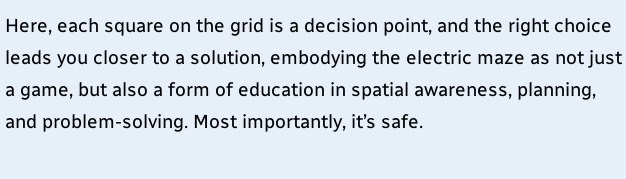Here, each square on the grid is a decision point, and the right choice leads you closer to a solution, embodying the electric maze as not just a game, but also a form of education in spatial awareness, planning, and problem-solving. Most importantly, it’s safe.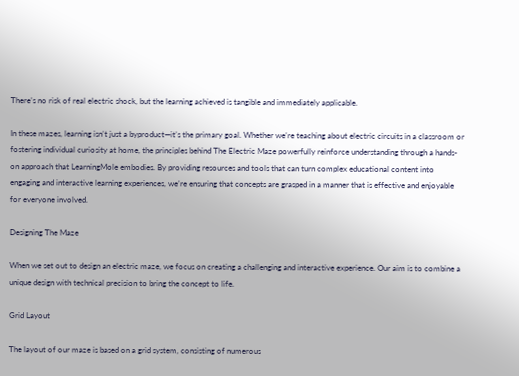There’s no risk of real electric shock, but the learning achieved is tangible and immediately applicable.

In these mazes, learning isn’t just a byproduct—it’s the primary goal. Whether we’re teaching about electric circuits in a classroom or fostering individual curiosity at home, the principles behind The Electric Maze powerfully reinforce understanding through a hands-on approach that LearningMole embodies. By providing resources and tools that can turn complex educational content into engaging and interactive learning experiences, we’re ensuring that concepts are grasped in a manner that is effective and enjoyable for everyone involved.

Designing The Maze

When we set out to design an electric maze, we focus on creating a challenging and interactive experience. Our aim is to combine a unique design with technical precision to bring the concept to life.

Grid Layout

The layout of our maze is based on a grid system, consisting of numerous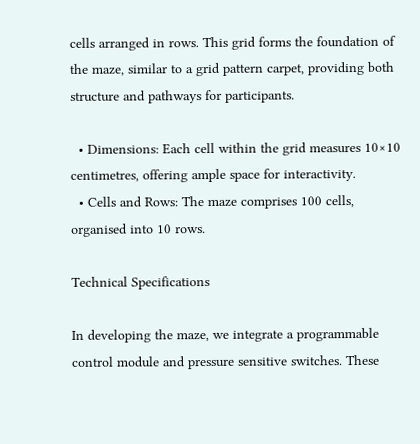cells arranged in rows. This grid forms the foundation of the maze, similar to a grid pattern carpet, providing both structure and pathways for participants.

  • Dimensions: Each cell within the grid measures 10×10 centimetres, offering ample space for interactivity.
  • Cells and Rows: The maze comprises 100 cells, organised into 10 rows.

Technical Specifications

In developing the maze, we integrate a programmable control module and pressure sensitive switches. These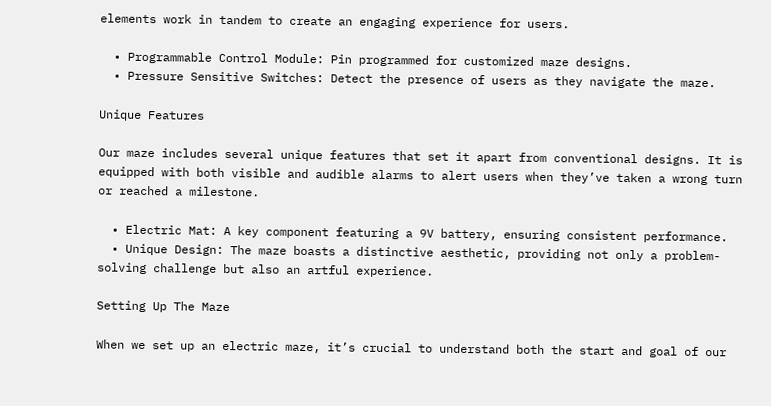elements work in tandem to create an engaging experience for users.

  • Programmable Control Module: Pin programmed for customized maze designs.
  • Pressure Sensitive Switches: Detect the presence of users as they navigate the maze.

Unique Features

Our maze includes several unique features that set it apart from conventional designs. It is equipped with both visible and audible alarms to alert users when they’ve taken a wrong turn or reached a milestone.

  • Electric Mat: A key component featuring a 9V battery, ensuring consistent performance.
  • Unique Design: The maze boasts a distinctive aesthetic, providing not only a problem-solving challenge but also an artful experience.

Setting Up The Maze

When we set up an electric maze, it’s crucial to understand both the start and goal of our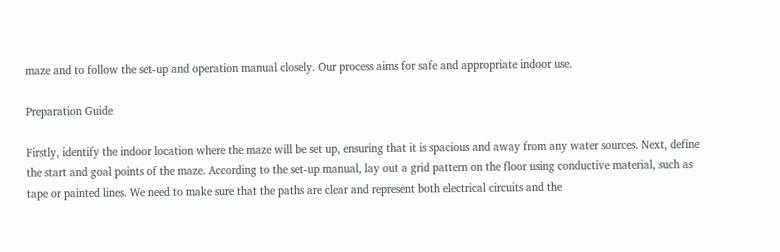maze and to follow the set-up and operation manual closely. Our process aims for safe and appropriate indoor use.

Preparation Guide

Firstly, identify the indoor location where the maze will be set up, ensuring that it is spacious and away from any water sources. Next, define the start and goal points of the maze. According to the set-up manual, lay out a grid pattern on the floor using conductive material, such as tape or painted lines. We need to make sure that the paths are clear and represent both electrical circuits and the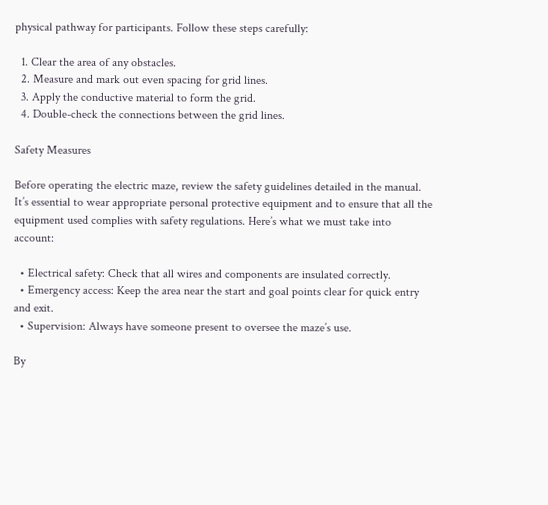physical pathway for participants. Follow these steps carefully:

  1. Clear the area of any obstacles.
  2. Measure and mark out even spacing for grid lines.
  3. Apply the conductive material to form the grid.
  4. Double-check the connections between the grid lines.

Safety Measures

Before operating the electric maze, review the safety guidelines detailed in the manual. It’s essential to wear appropriate personal protective equipment and to ensure that all the equipment used complies with safety regulations. Here’s what we must take into account:

  • Electrical safety: Check that all wires and components are insulated correctly.
  • Emergency access: Keep the area near the start and goal points clear for quick entry and exit.
  • Supervision: Always have someone present to oversee the maze’s use.

By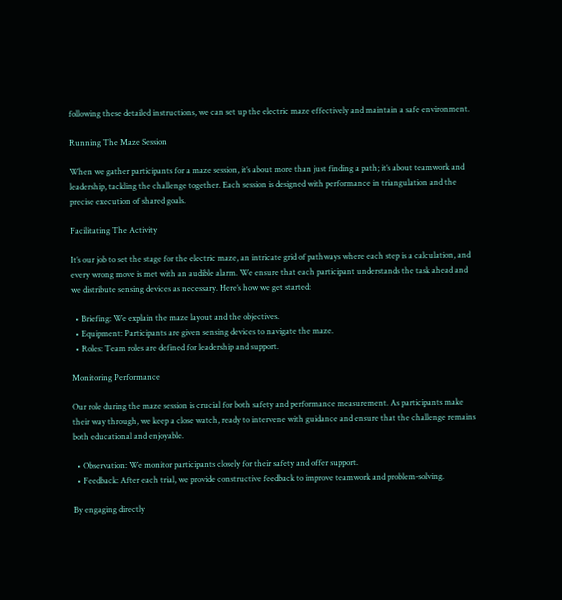following these detailed instructions, we can set up the electric maze effectively and maintain a safe environment.

Running The Maze Session

When we gather participants for a maze session, it’s about more than just finding a path; it’s about teamwork and leadership, tackling the challenge together. Each session is designed with performance in triangulation and the precise execution of shared goals.

Facilitating The Activity

It’s our job to set the stage for the electric maze, an intricate grid of pathways where each step is a calculation, and every wrong move is met with an audible alarm. We ensure that each participant understands the task ahead and we distribute sensing devices as necessary. Here’s how we get started:

  • Briefing: We explain the maze layout and the objectives.
  • Equipment: Participants are given sensing devices to navigate the maze.
  • Roles: Team roles are defined for leadership and support.

Monitoring Performance

Our role during the maze session is crucial for both safety and performance measurement. As participants make their way through, we keep a close watch, ready to intervene with guidance and ensure that the challenge remains both educational and enjoyable.

  • Observation: We monitor participants closely for their safety and offer support.
  • Feedback: After each trial, we provide constructive feedback to improve teamwork and problem-solving.

By engaging directly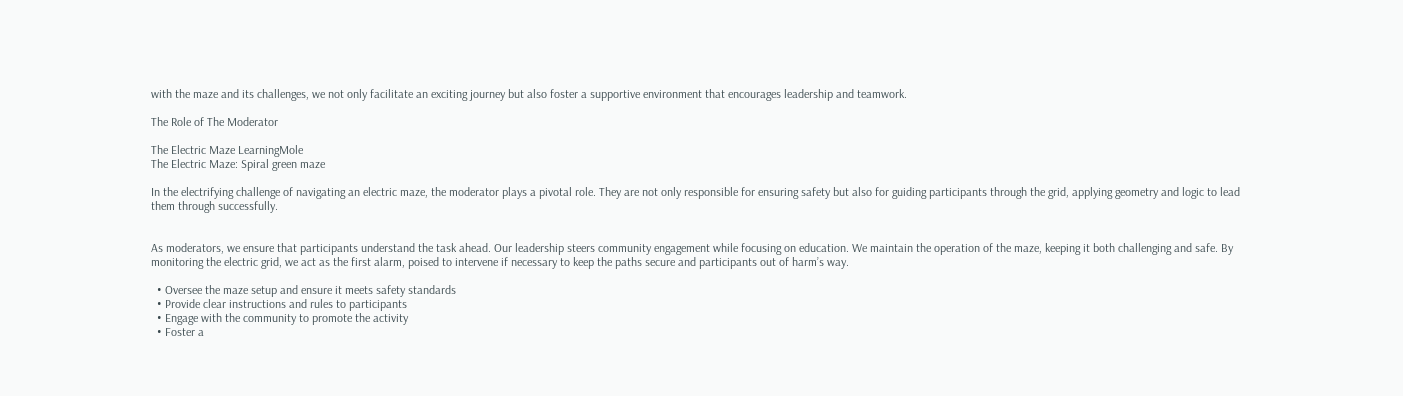with the maze and its challenges, we not only facilitate an exciting journey but also foster a supportive environment that encourages leadership and teamwork.

The Role of The Moderator

The Electric Maze LearningMole
The Electric Maze: Spiral green maze

In the electrifying challenge of navigating an electric maze, the moderator plays a pivotal role. They are not only responsible for ensuring safety but also for guiding participants through the grid, applying geometry and logic to lead them through successfully.


As moderators, we ensure that participants understand the task ahead. Our leadership steers community engagement while focusing on education. We maintain the operation of the maze, keeping it both challenging and safe. By monitoring the electric grid, we act as the first alarm, poised to intervene if necessary to keep the paths secure and participants out of harm’s way.

  • Oversee the maze setup and ensure it meets safety standards
  • Provide clear instructions and rules to participants
  • Engage with the community to promote the activity
  • Foster a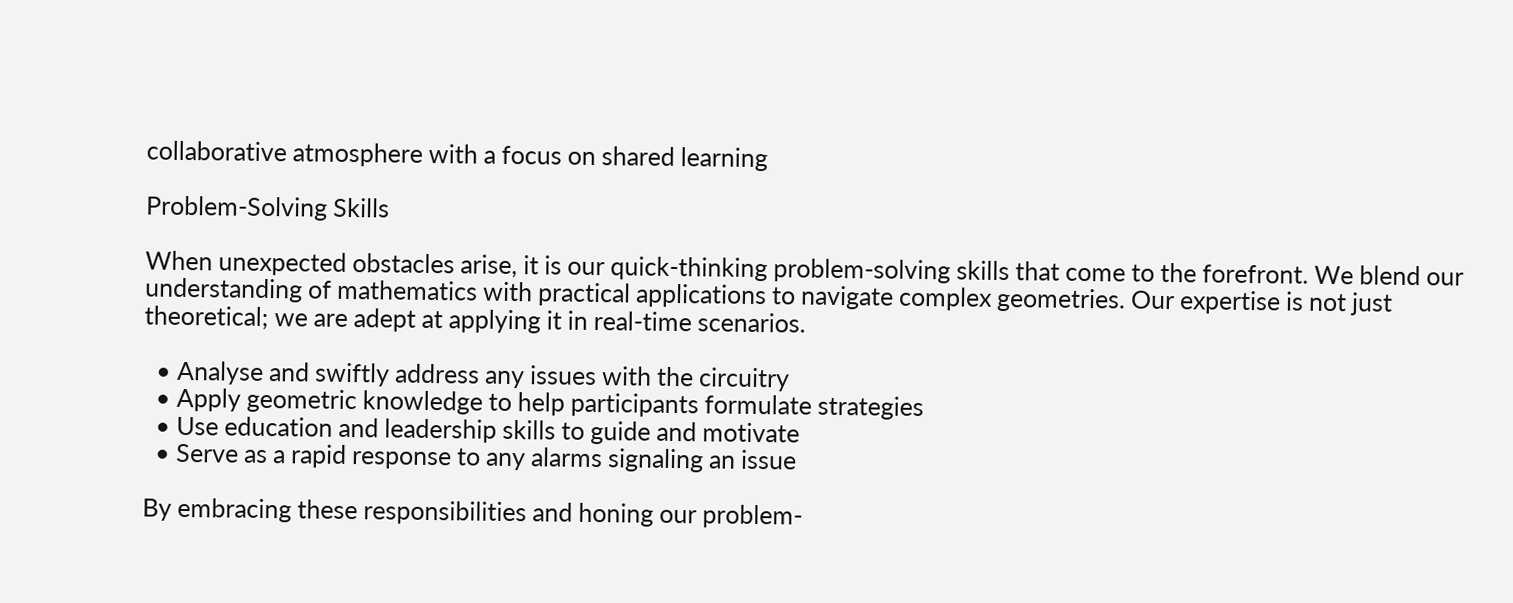collaborative atmosphere with a focus on shared learning

Problem-Solving Skills

When unexpected obstacles arise, it is our quick-thinking problem-solving skills that come to the forefront. We blend our understanding of mathematics with practical applications to navigate complex geometries. Our expertise is not just theoretical; we are adept at applying it in real-time scenarios.

  • Analyse and swiftly address any issues with the circuitry
  • Apply geometric knowledge to help participants formulate strategies
  • Use education and leadership skills to guide and motivate
  • Serve as a rapid response to any alarms signaling an issue

By embracing these responsibilities and honing our problem-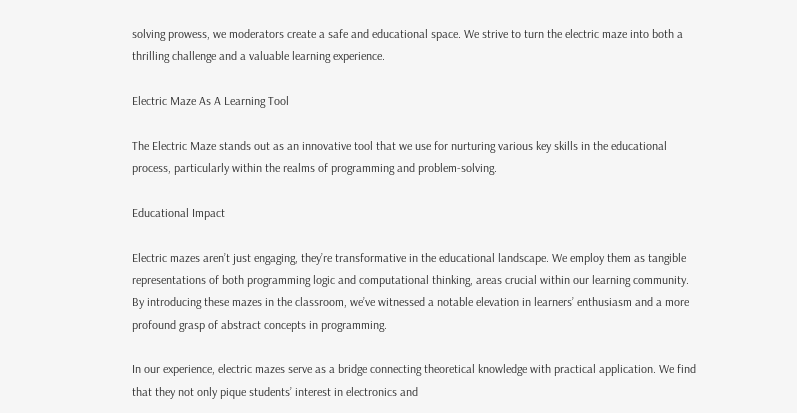solving prowess, we moderators create a safe and educational space. We strive to turn the electric maze into both a thrilling challenge and a valuable learning experience.

Electric Maze As A Learning Tool

The Electric Maze stands out as an innovative tool that we use for nurturing various key skills in the educational process, particularly within the realms of programming and problem-solving.

Educational Impact

Electric mazes aren’t just engaging, they’re transformative in the educational landscape. We employ them as tangible representations of both programming logic and computational thinking, areas crucial within our learning community. By introducing these mazes in the classroom, we’ve witnessed a notable elevation in learners’ enthusiasm and a more profound grasp of abstract concepts in programming.

In our experience, electric mazes serve as a bridge connecting theoretical knowledge with practical application. We find that they not only pique students’ interest in electronics and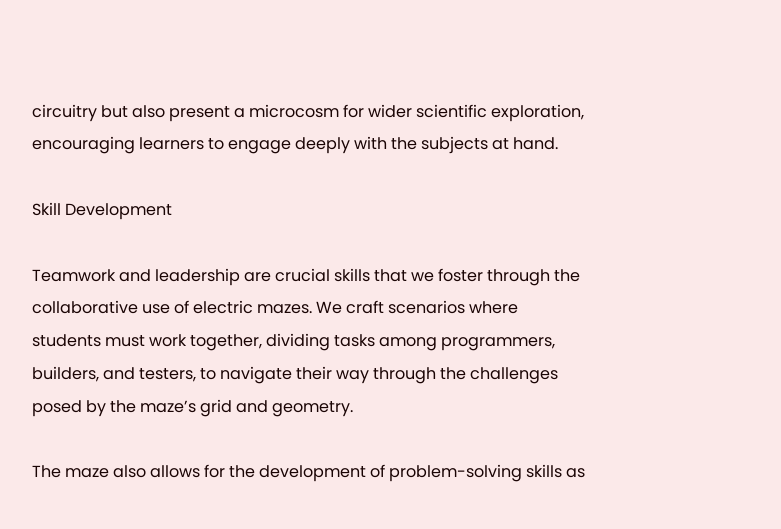circuitry but also present a microcosm for wider scientific exploration, encouraging learners to engage deeply with the subjects at hand.

Skill Development

Teamwork and leadership are crucial skills that we foster through the collaborative use of electric mazes. We craft scenarios where students must work together, dividing tasks among programmers, builders, and testers, to navigate their way through the challenges posed by the maze’s grid and geometry.

The maze also allows for the development of problem-solving skills as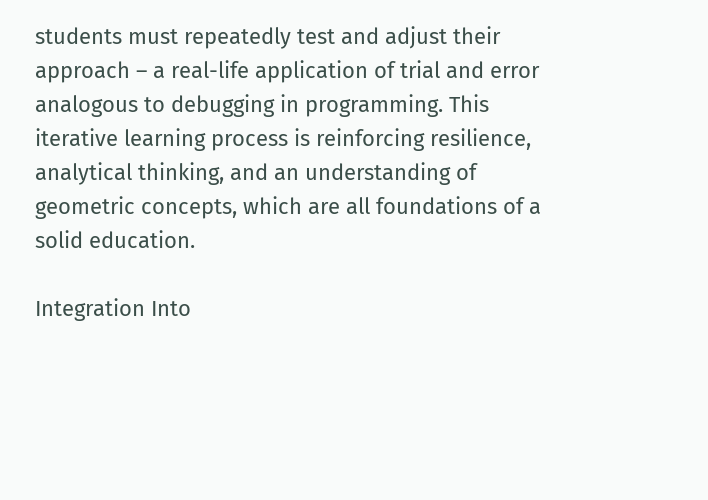students must repeatedly test and adjust their approach – a real-life application of trial and error analogous to debugging in programming. This iterative learning process is reinforcing resilience, analytical thinking, and an understanding of geometric concepts, which are all foundations of a solid education.

Integration Into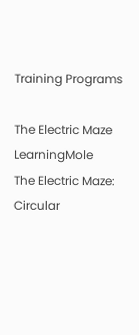Training Programs

The Electric Maze LearningMole
The Electric Maze: Circular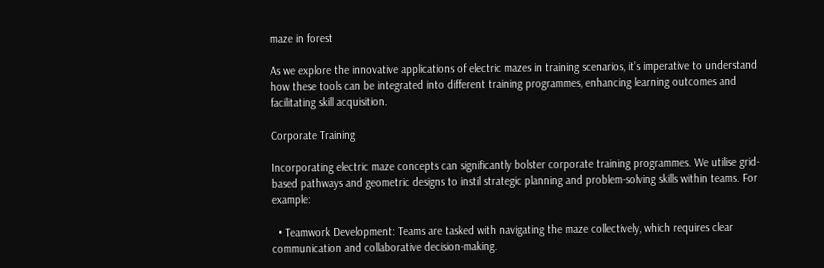maze in forest

As we explore the innovative applications of electric mazes in training scenarios, it’s imperative to understand how these tools can be integrated into different training programmes, enhancing learning outcomes and facilitating skill acquisition.

Corporate Training

Incorporating electric maze concepts can significantly bolster corporate training programmes. We utilise grid-based pathways and geometric designs to instil strategic planning and problem-solving skills within teams. For example:

  • Teamwork Development: Teams are tasked with navigating the maze collectively, which requires clear communication and collaborative decision-making.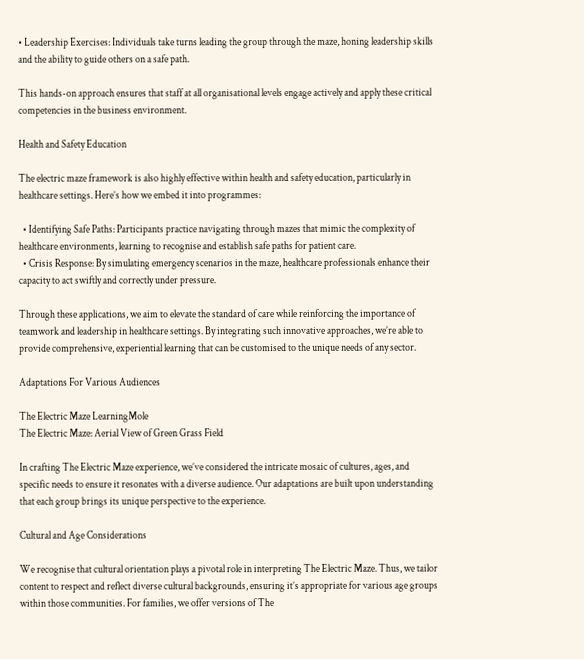• Leadership Exercises: Individuals take turns leading the group through the maze, honing leadership skills and the ability to guide others on a safe path.

This hands-on approach ensures that staff at all organisational levels engage actively and apply these critical competencies in the business environment.

Health and Safety Education

The electric maze framework is also highly effective within health and safety education, particularly in healthcare settings. Here’s how we embed it into programmes:

  • Identifying Safe Paths: Participants practice navigating through mazes that mimic the complexity of healthcare environments, learning to recognise and establish safe paths for patient care.
  • Crisis Response: By simulating emergency scenarios in the maze, healthcare professionals enhance their capacity to act swiftly and correctly under pressure.

Through these applications, we aim to elevate the standard of care while reinforcing the importance of teamwork and leadership in healthcare settings. By integrating such innovative approaches, we’re able to provide comprehensive, experiential learning that can be customised to the unique needs of any sector.

Adaptations For Various Audiences

The Electric Maze LearningMole
The Electric Maze: Aerial View of Green Grass Field

In crafting The Electric Maze experience, we’ve considered the intricate mosaic of cultures, ages, and specific needs to ensure it resonates with a diverse audience. Our adaptations are built upon understanding that each group brings its unique perspective to the experience.

Cultural and Age Considerations

We recognise that cultural orientation plays a pivotal role in interpreting The Electric Maze. Thus, we tailor content to respect and reflect diverse cultural backgrounds, ensuring it’s appropriate for various age groups within those communities. For families, we offer versions of The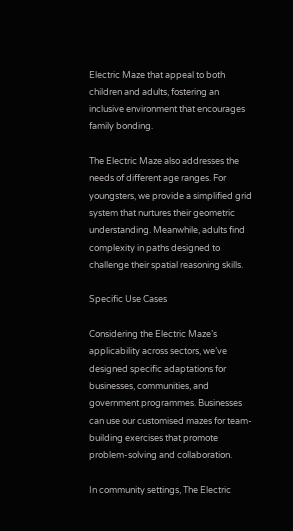Electric Maze that appeal to both children and adults, fostering an inclusive environment that encourages family bonding.

The Electric Maze also addresses the needs of different age ranges. For youngsters, we provide a simplified grid system that nurtures their geometric understanding. Meanwhile, adults find complexity in paths designed to challenge their spatial reasoning skills.

Specific Use Cases

Considering the Electric Maze’s applicability across sectors, we’ve designed specific adaptations for businesses, communities, and government programmes. Businesses can use our customised mazes for team-building exercises that promote problem-solving and collaboration.

In community settings, The Electric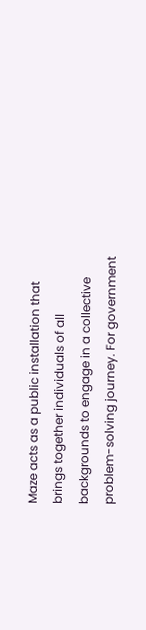Maze acts as a public installation that brings together individuals of all backgrounds to engage in a collective problem-solving journey. For government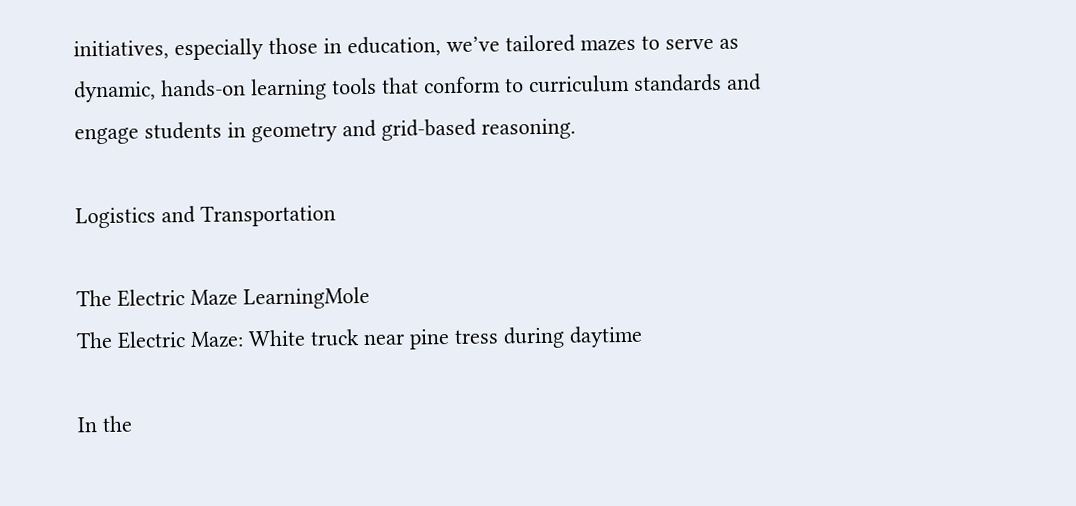initiatives, especially those in education, we’ve tailored mazes to serve as dynamic, hands-on learning tools that conform to curriculum standards and engage students in geometry and grid-based reasoning.

Logistics and Transportation

The Electric Maze LearningMole
The Electric Maze: White truck near pine tress during daytime

In the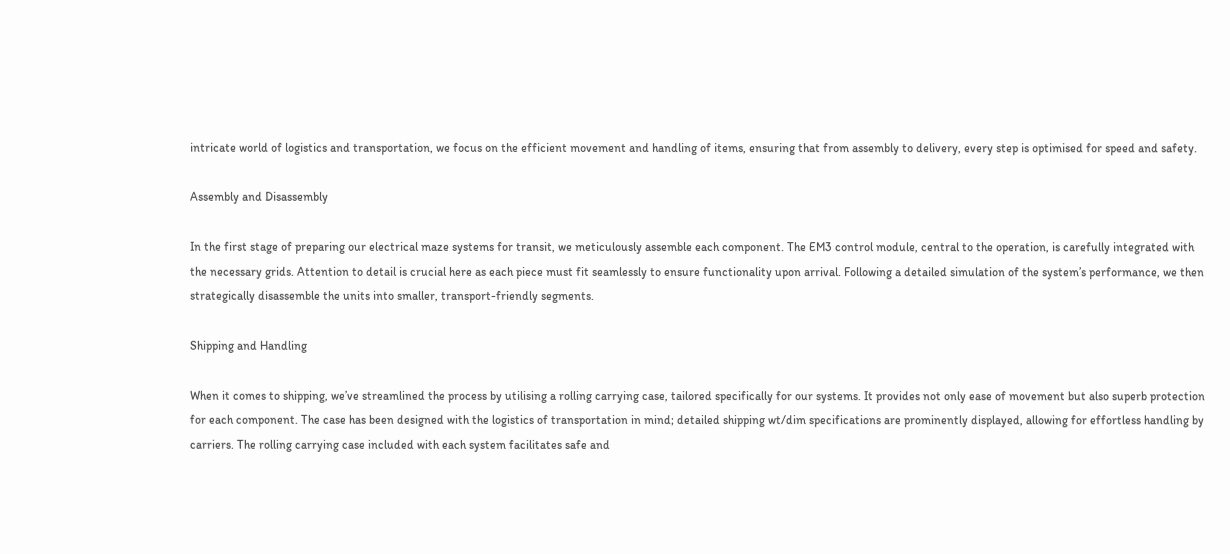intricate world of logistics and transportation, we focus on the efficient movement and handling of items, ensuring that from assembly to delivery, every step is optimised for speed and safety.

Assembly and Disassembly

In the first stage of preparing our electrical maze systems for transit, we meticulously assemble each component. The EM3 control module, central to the operation, is carefully integrated with the necessary grids. Attention to detail is crucial here as each piece must fit seamlessly to ensure functionality upon arrival. Following a detailed simulation of the system’s performance, we then strategically disassemble the units into smaller, transport-friendly segments.

Shipping and Handling

When it comes to shipping, we’ve streamlined the process by utilising a rolling carrying case, tailored specifically for our systems. It provides not only ease of movement but also superb protection for each component. The case has been designed with the logistics of transportation in mind; detailed shipping wt/dim specifications are prominently displayed, allowing for effortless handling by carriers. The rolling carrying case included with each system facilitates safe and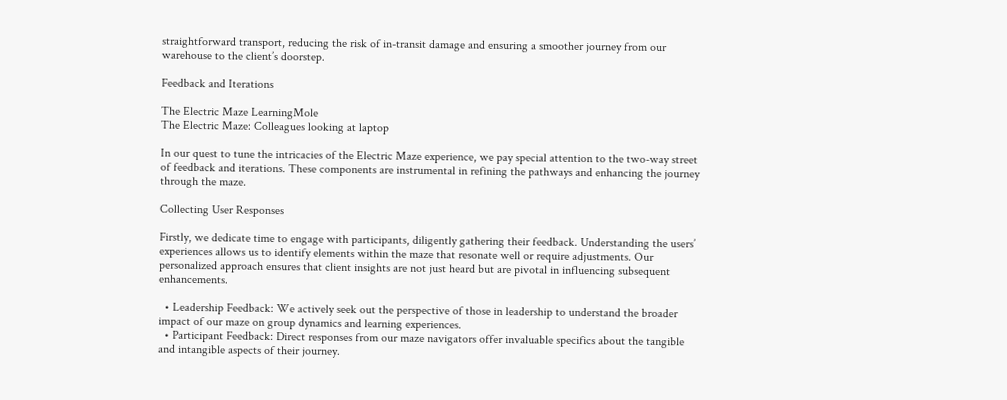straightforward transport, reducing the risk of in-transit damage and ensuring a smoother journey from our warehouse to the client’s doorstep.

Feedback and Iterations

The Electric Maze LearningMole
The Electric Maze: Colleagues looking at laptop

In our quest to tune the intricacies of the Electric Maze experience, we pay special attention to the two-way street of feedback and iterations. These components are instrumental in refining the pathways and enhancing the journey through the maze.

Collecting User Responses

Firstly, we dedicate time to engage with participants, diligently gathering their feedback. Understanding the users’ experiences allows us to identify elements within the maze that resonate well or require adjustments. Our personalized approach ensures that client insights are not just heard but are pivotal in influencing subsequent enhancements.

  • Leadership Feedback: We actively seek out the perspective of those in leadership to understand the broader impact of our maze on group dynamics and learning experiences.
  • Participant Feedback: Direct responses from our maze navigators offer invaluable specifics about the tangible and intangible aspects of their journey.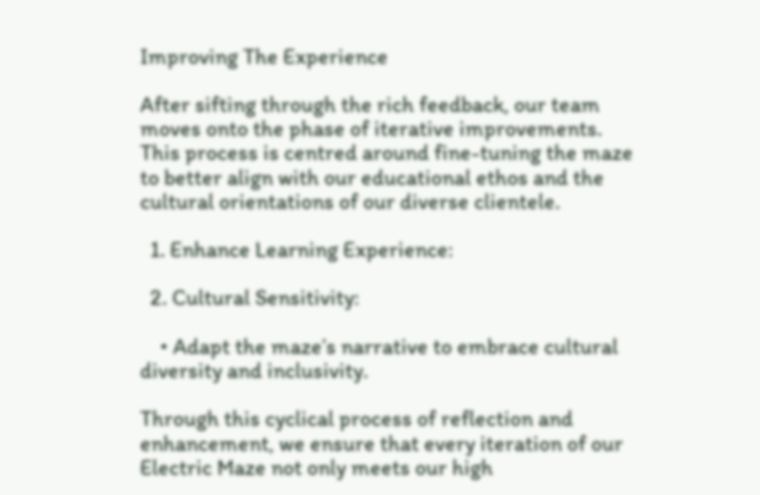Improving The Experience

After sifting through the rich feedback, our team moves onto the phase of iterative improvements. This process is centred around fine-tuning the maze to better align with our educational ethos and the cultural orientations of our diverse clientele.

  1. Enhance Learning Experience:

  2. Cultural Sensitivity:

    • Adapt the maze’s narrative to embrace cultural diversity and inclusivity.

Through this cyclical process of reflection and enhancement, we ensure that every iteration of our Electric Maze not only meets our high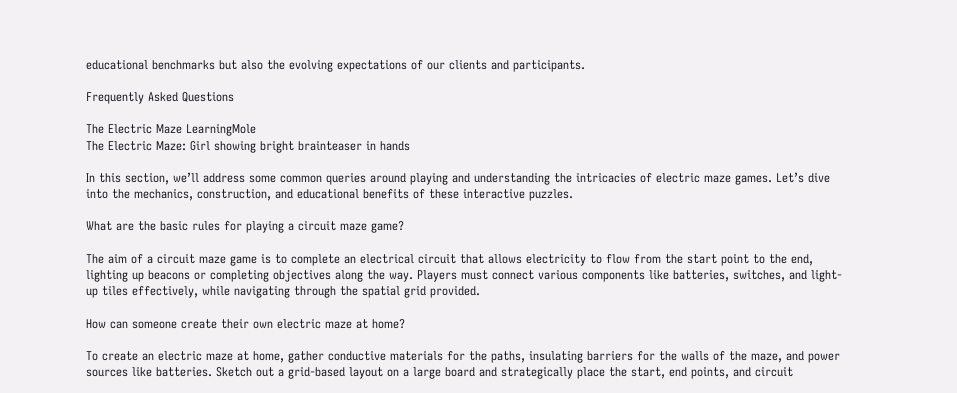educational benchmarks but also the evolving expectations of our clients and participants.

Frequently Asked Questions

The Electric Maze LearningMole
The Electric Maze: Girl showing bright brainteaser in hands

In this section, we’ll address some common queries around playing and understanding the intricacies of electric maze games. Let’s dive into the mechanics, construction, and educational benefits of these interactive puzzles.

What are the basic rules for playing a circuit maze game?

The aim of a circuit maze game is to complete an electrical circuit that allows electricity to flow from the start point to the end, lighting up beacons or completing objectives along the way. Players must connect various components like batteries, switches, and light-up tiles effectively, while navigating through the spatial grid provided.

How can someone create their own electric maze at home?

To create an electric maze at home, gather conductive materials for the paths, insulating barriers for the walls of the maze, and power sources like batteries. Sketch out a grid-based layout on a large board and strategically place the start, end points, and circuit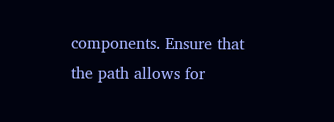components. Ensure that the path allows for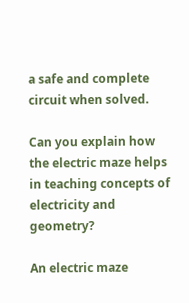a safe and complete circuit when solved.

Can you explain how the electric maze helps in teaching concepts of electricity and geometry?

An electric maze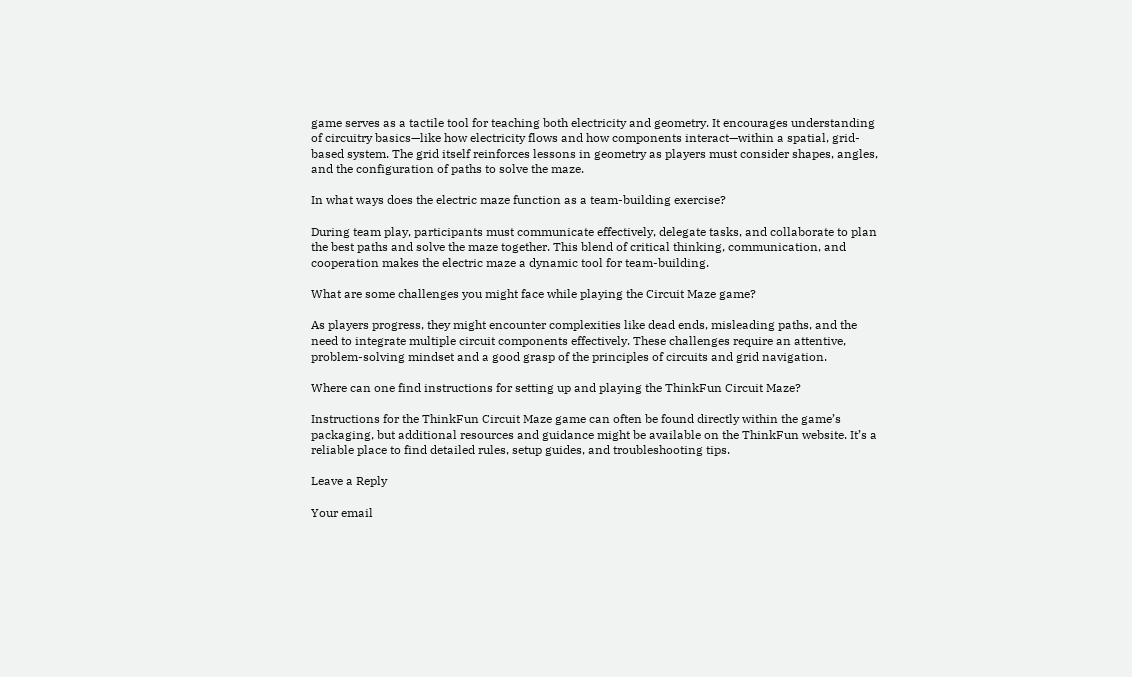game serves as a tactile tool for teaching both electricity and geometry. It encourages understanding of circuitry basics—like how electricity flows and how components interact—within a spatial, grid-based system. The grid itself reinforces lessons in geometry as players must consider shapes, angles, and the configuration of paths to solve the maze.

In what ways does the electric maze function as a team-building exercise?

During team play, participants must communicate effectively, delegate tasks, and collaborate to plan the best paths and solve the maze together. This blend of critical thinking, communication, and cooperation makes the electric maze a dynamic tool for team-building.

What are some challenges you might face while playing the Circuit Maze game?

As players progress, they might encounter complexities like dead ends, misleading paths, and the need to integrate multiple circuit components effectively. These challenges require an attentive, problem-solving mindset and a good grasp of the principles of circuits and grid navigation.

Where can one find instructions for setting up and playing the ThinkFun Circuit Maze?

Instructions for the ThinkFun Circuit Maze game can often be found directly within the game’s packaging, but additional resources and guidance might be available on the ThinkFun website. It’s a reliable place to find detailed rules, setup guides, and troubleshooting tips.

Leave a Reply

Your email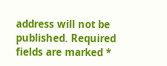address will not be published. Required fields are marked *